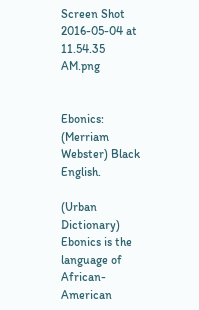Screen Shot 2016-05-04 at 11.54.35 AM.png


Ebonics: (Merriam Webster) Black English.

(Urban Dictionary) Ebonics is the language of African-American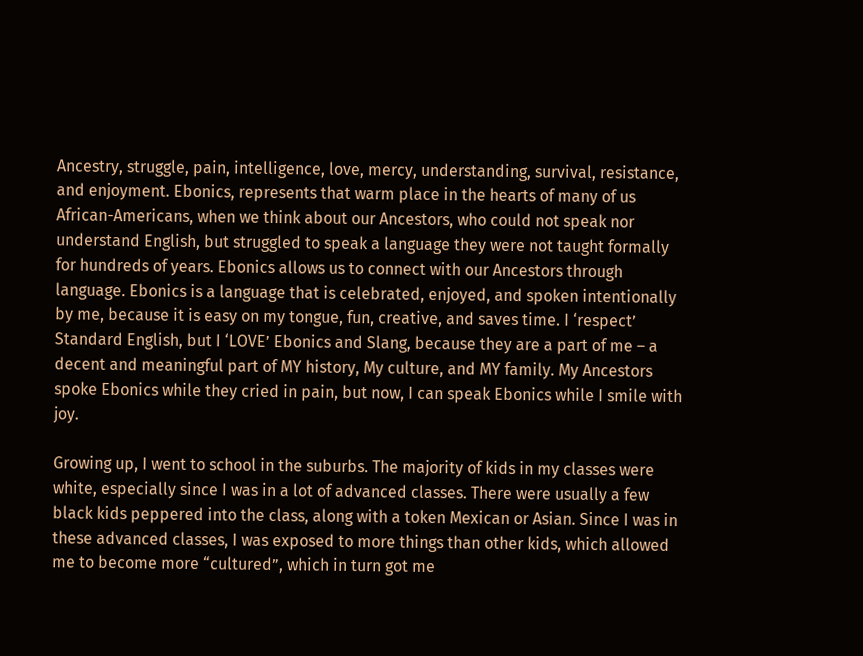Ancestry, struggle, pain, intelligence, love, mercy, understanding, survival, resistance, and enjoyment. Ebonics, represents that warm place in the hearts of many of us African-Americans, when we think about our Ancestors, who could not speak nor understand English, but struggled to speak a language they were not taught formally for hundreds of years. Ebonics allows us to connect with our Ancestors through language. Ebonics is a language that is celebrated, enjoyed, and spoken intentionally by me, because it is easy on my tongue, fun, creative, and saves time. I ‘respect’ Standard English, but I ‘LOVE’ Ebonics and Slang, because they are a part of me – a decent and meaningful part of MY history, My culture, and MY family. My Ancestors spoke Ebonics while they cried in pain, but now, I can speak Ebonics while I smile with joy.

Growing up, I went to school in the suburbs. The majority of kids in my classes were white, especially since I was in a lot of advanced classes. There were usually a few black kids peppered into the class, along with a token Mexican or Asian. Since I was in these advanced classes, I was exposed to more things than other kids, which allowed me to become more “cultured”, which in turn got me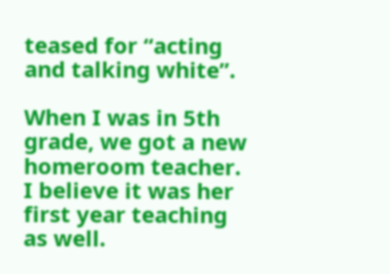teased for “acting and talking white”.

When I was in 5th grade, we got a new homeroom teacher. I believe it was her first year teaching as well.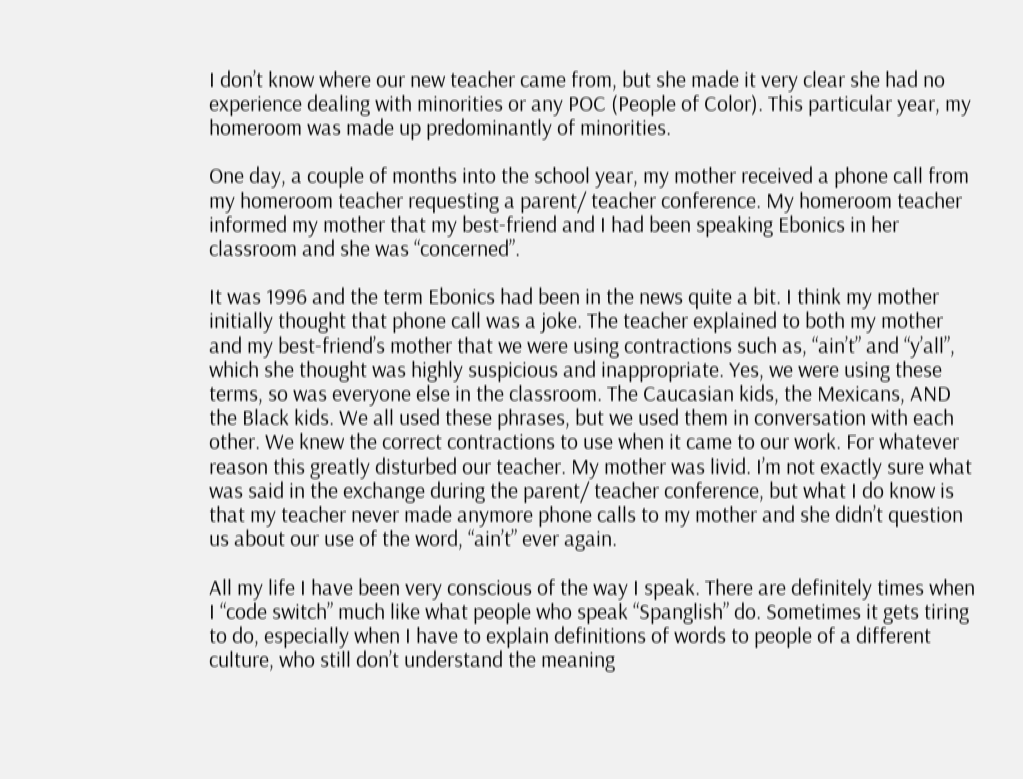I don’t know where our new teacher came from, but she made it very clear she had no experience dealing with minorities or any POC (People of Color). This particular year, my homeroom was made up predominantly of minorities.

One day, a couple of months into the school year, my mother received a phone call from my homeroom teacher requesting a parent/ teacher conference. My homeroom teacher informed my mother that my best-friend and I had been speaking Ebonics in her classroom and she was “concerned”.

It was 1996 and the term Ebonics had been in the news quite a bit. I think my mother initially thought that phone call was a joke. The teacher explained to both my mother and my best-friend’s mother that we were using contractions such as, “ain’t” and “y’all”, which she thought was highly suspicious and inappropriate. Yes, we were using these terms, so was everyone else in the classroom. The Caucasian kids, the Mexicans, AND the Black kids. We all used these phrases, but we used them in conversation with each other. We knew the correct contractions to use when it came to our work. For whatever reason this greatly disturbed our teacher. My mother was livid. I’m not exactly sure what was said in the exchange during the parent/ teacher conference, but what I do know is that my teacher never made anymore phone calls to my mother and she didn’t question us about our use of the word, “ain’t” ever again.

All my life I have been very conscious of the way I speak. There are definitely times when I “code switch” much like what people who speak “Spanglish” do. Sometimes it gets tiring to do, especially when I have to explain definitions of words to people of a different culture, who still don’t understand the meaning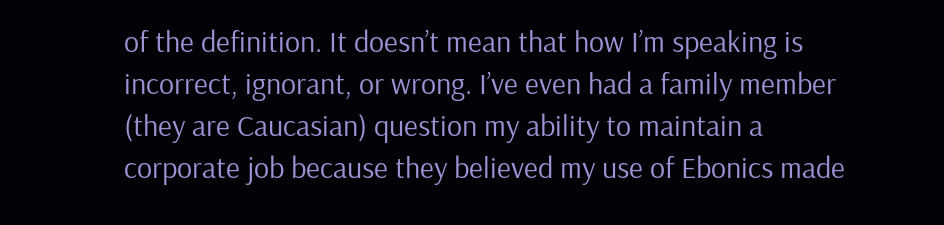of the definition. It doesn’t mean that how I’m speaking is incorrect, ignorant, or wrong. I’ve even had a family member (they are Caucasian) question my ability to maintain a corporate job because they believed my use of Ebonics made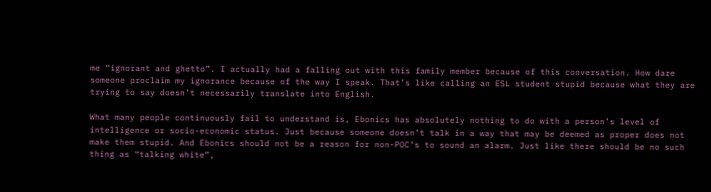me “ignorant and ghetto”. I actually had a falling out with this family member because of this conversation. How dare someone proclaim my ignorance because of the way I speak. That’s like calling an ESL student stupid because what they are trying to say doesn’t necessarily translate into English.

What many people continuously fail to understand is, Ebonics has absolutely nothing to do with a person’s level of intelligence or socio-economic status. Just because someone doesn’t talk in a way that may be deemed as proper does not make them stupid. And Ebonics should not be a reason for non-POC’s to sound an alarm. Just like there should be no such thing as “talking white”,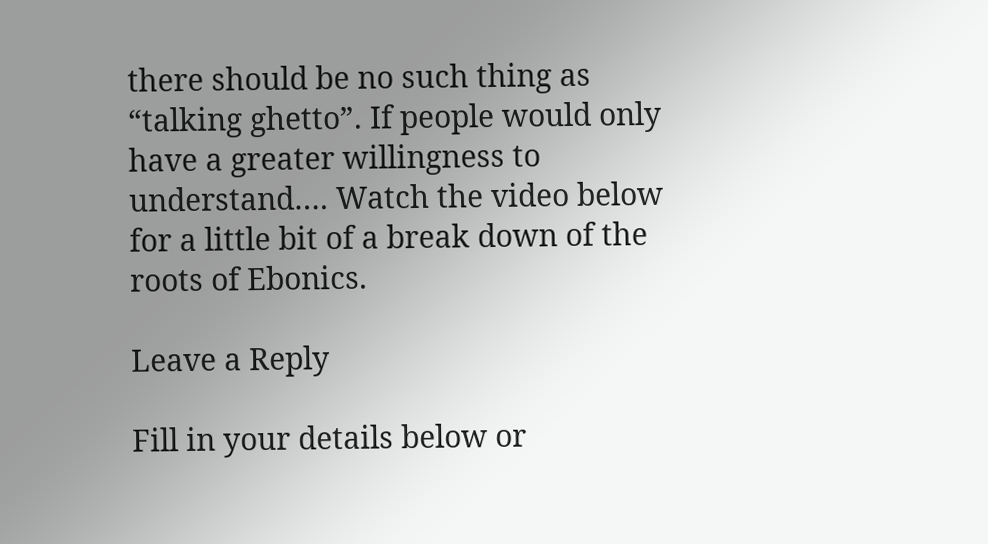there should be no such thing as “talking ghetto”. If people would only have a greater willingness to understand…. Watch the video below for a little bit of a break down of the roots of Ebonics.

Leave a Reply

Fill in your details below or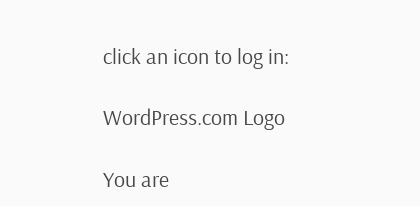click an icon to log in:

WordPress.com Logo

You are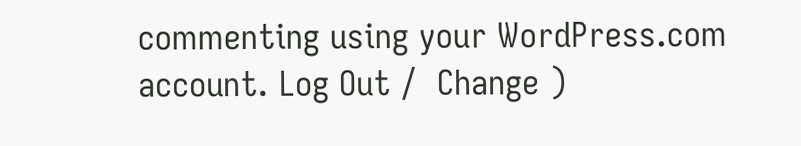commenting using your WordPress.com account. Log Out /  Change )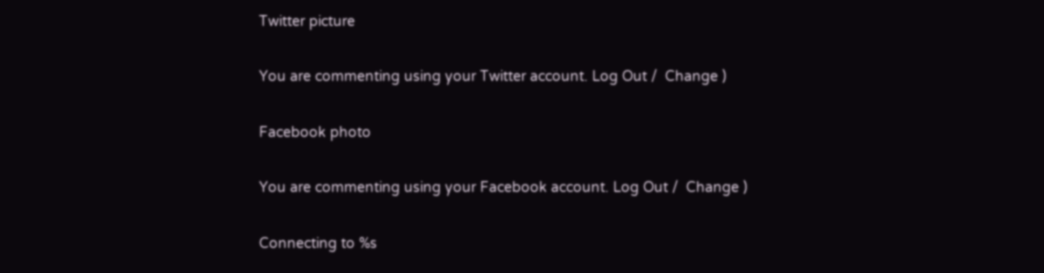Twitter picture

You are commenting using your Twitter account. Log Out /  Change )

Facebook photo

You are commenting using your Facebook account. Log Out /  Change )

Connecting to %s